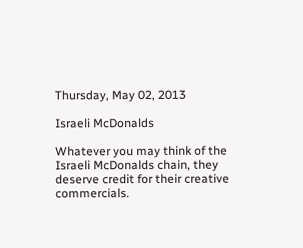Thursday, May 02, 2013

Israeli McDonalds

Whatever you may think of the Israeli McDonalds chain, they deserve credit for their creative commercials.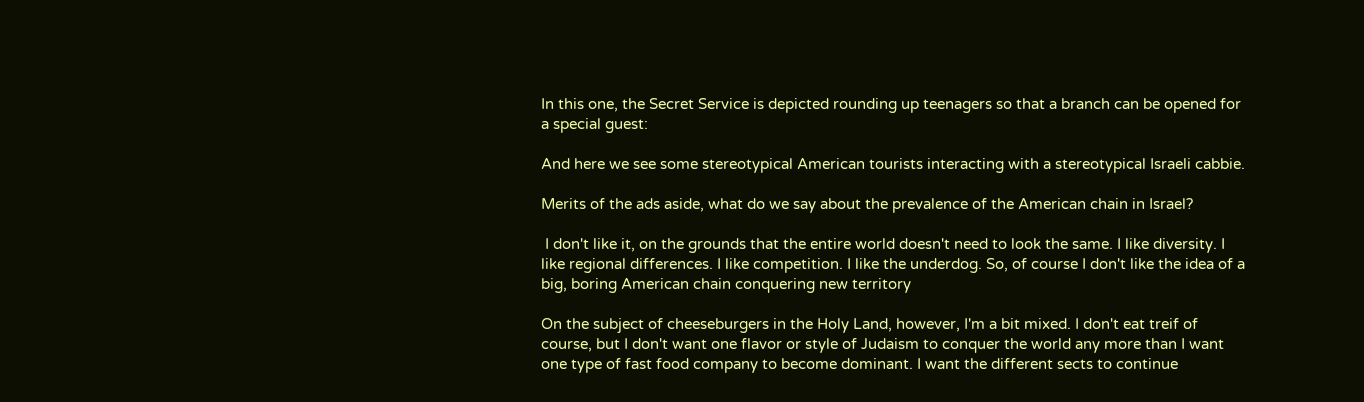In this one, the Secret Service is depicted rounding up teenagers so that a branch can be opened for a special guest:

And here we see some stereotypical American tourists interacting with a stereotypical Israeli cabbie.

Merits of the ads aside, what do we say about the prevalence of the American chain in Israel?

 I don't like it, on the grounds that the entire world doesn't need to look the same. I like diversity. I like regional differences. I like competition. I like the underdog. So, of course I don't like the idea of a big, boring American chain conquering new territory

On the subject of cheeseburgers in the Holy Land, however, I'm a bit mixed. I don't eat treif of course, but I don't want one flavor or style of Judaism to conquer the world any more than I want one type of fast food company to become dominant. I want the different sects to continue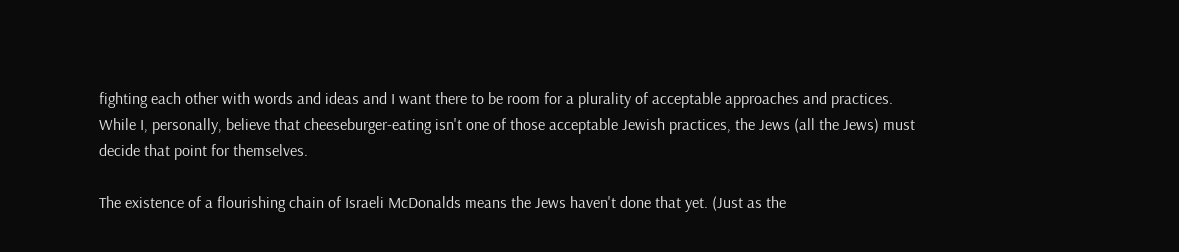fighting each other with words and ideas and I want there to be room for a plurality of acceptable approaches and practices. While I, personally, believe that cheeseburger-eating isn't one of those acceptable Jewish practices, the Jews (all the Jews) must decide that point for themselves.

The existence of a flourishing chain of Israeli McDonalds means the Jews haven't done that yet. (Just as the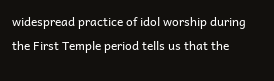widespread practice of idol worship during the First Temple period tells us that the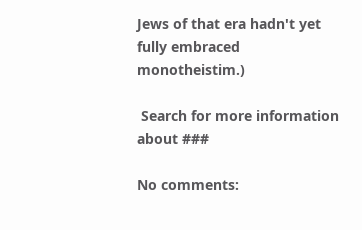Jews of that era hadn't yet fully embraced monotheistim.)

 Search for more information about ###

No comments: